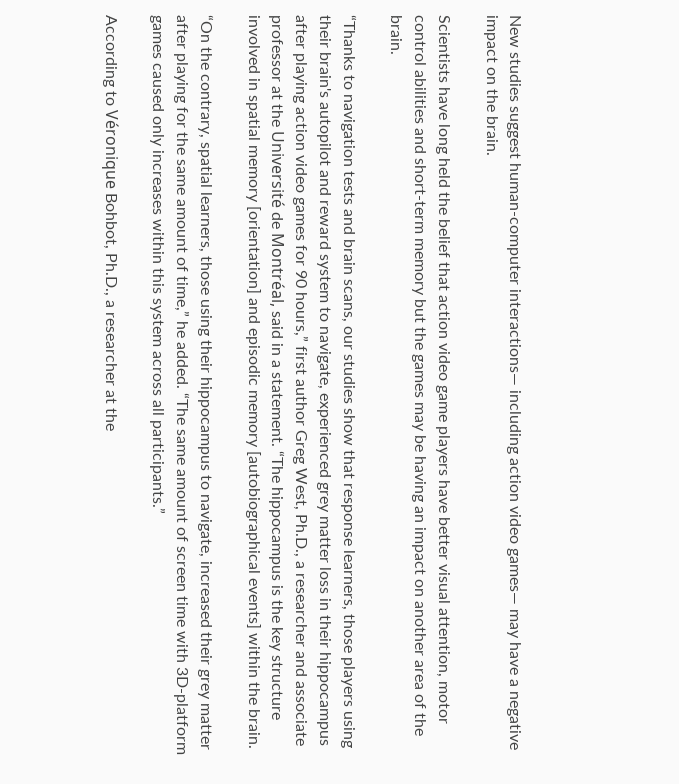New studies suggest human-computer interactions— including action video games— may have a negative impact on the brain.

Scientists have long held the belief that action video game players have better visual attention, motor control abilities and short-term memory but the games may be having an impact on another area of the brain.

“Thanks to navigation tests and brain scans, our studies show that response learners, those players using their brain's autopilot and reward system to navigate, experienced grey matter loss in their hippocampus after playing action video games for 90 hours,” first author Greg West, Ph.D., a researcher and associate professor at the Université de Montréal, said in a statement. “The hippocampus is the key structure involved in spatial memory [orientation] and episodic memory [autobiographical events] within the brain.

“On the contrary, spatial learners, those using their hippocampus to navigate, increased their grey matter after playing for the same amount of time,” he added. “The same amount of screen time with 3D-platform games caused only increases within this system across all participants.”

According to Véronique Bohbot, Ph.D., a researcher at the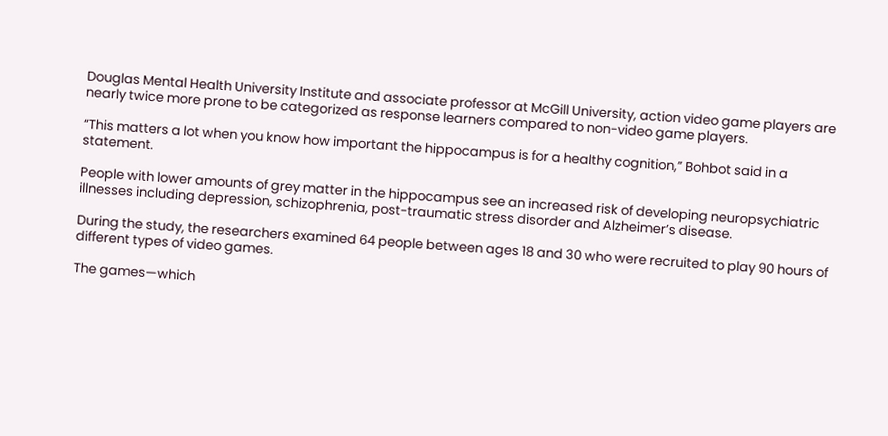Douglas Mental Health University Institute and associate professor at McGill University, action video game players are nearly twice more prone to be categorized as response learners compared to non-video game players.

“This matters a lot when you know how important the hippocampus is for a healthy cognition,” Bohbot said in a statement.

People with lower amounts of grey matter in the hippocampus see an increased risk of developing neuropsychiatric illnesses including depression, schizophrenia, post-traumatic stress disorder and Alzheimer’s disease.

During the study, the researchers examined 64 people between ages 18 and 30 who were recruited to play 90 hours of different types of video games.

The games—which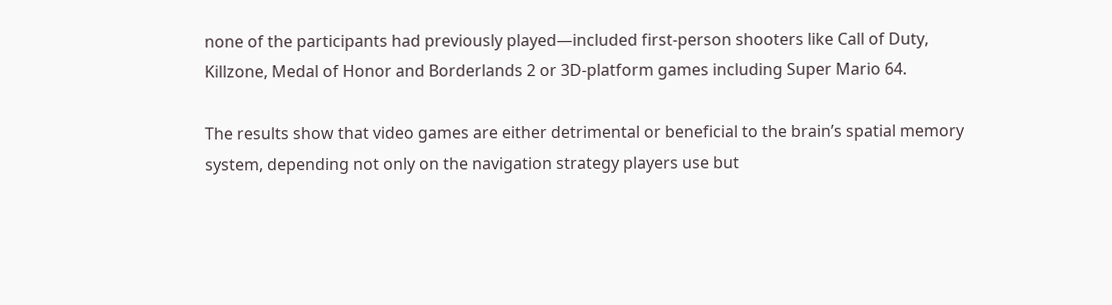none of the participants had previously played—included first-person shooters like Call of Duty, Killzone, Medal of Honor and Borderlands 2 or 3D-platform games including Super Mario 64.

The results show that video games are either detrimental or beneficial to the brain’s spatial memory system, depending not only on the navigation strategy players use but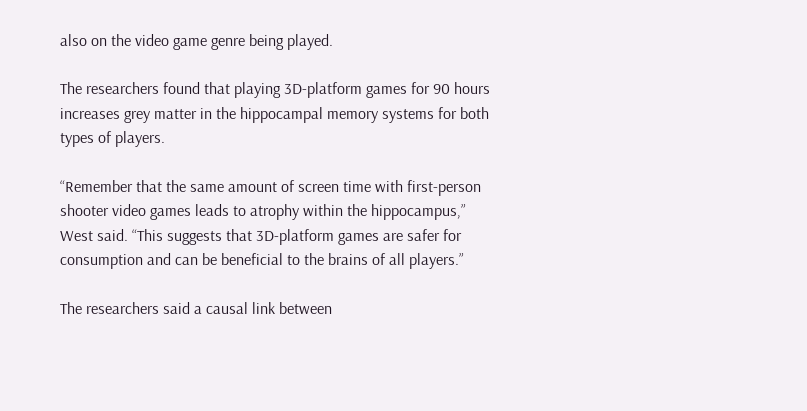also on the video game genre being played.

The researchers found that playing 3D-platform games for 90 hours increases grey matter in the hippocampal memory systems for both types of players.

“Remember that the same amount of screen time with first-person shooter video games leads to atrophy within the hippocampus,” West said. “This suggests that 3D-platform games are safer for consumption and can be beneficial to the brains of all players.”

The researchers said a causal link between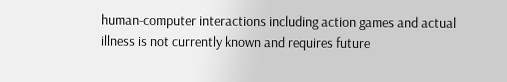human-computer interactions including action games and actual illness is not currently known and requires future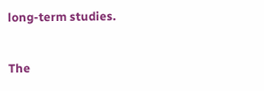long-term studies.

The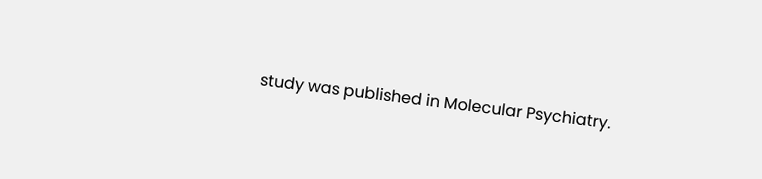study was published in Molecular Psychiatry.